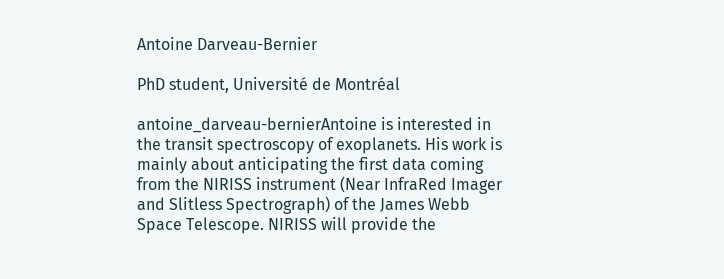Antoine Darveau-Bernier

PhD student, Université de Montréal

antoine_darveau-bernierAntoine is interested in the transit spectroscopy of exoplanets. His work is mainly about anticipating the first data coming from the NIRISS instrument (Near InfraRed Imager and Slitless Spectrograph) of the James Webb Space Telescope. NIRISS will provide the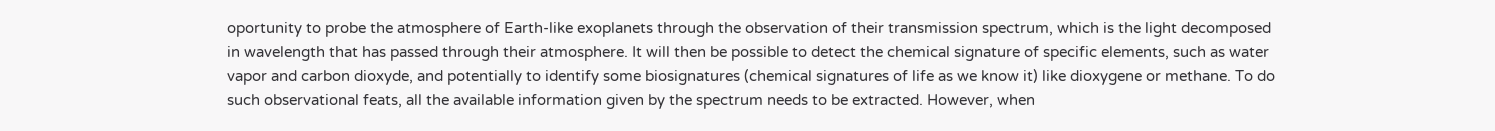oportunity to probe the atmosphere of Earth-like exoplanets through the observation of their transmission spectrum, which is the light decomposed in wavelength that has passed through their atmosphere. It will then be possible to detect the chemical signature of specific elements, such as water vapor and carbon dioxyde, and potentially to identify some biosignatures (chemical signatures of life as we know it) like dioxygene or methane. To do such observational feats, all the available information given by the spectrum needs to be extracted. However, when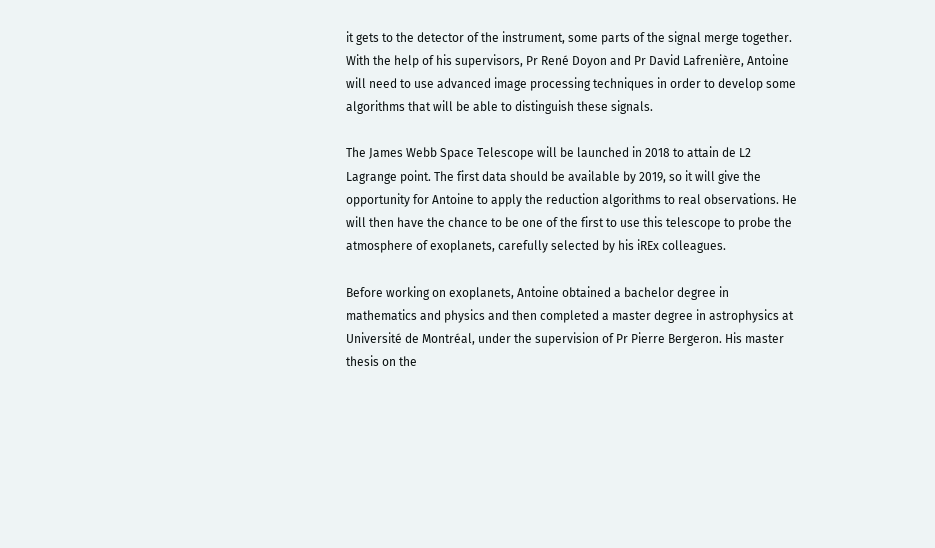it gets to the detector of the instrument, some parts of the signal merge together. With the help of his supervisors, Pr René Doyon and Pr David Lafrenière, Antoine will need to use advanced image processing techniques in order to develop some algorithms that will be able to distinguish these signals.

The James Webb Space Telescope will be launched in 2018 to attain de L2 Lagrange point. The first data should be available by 2019, so it will give the opportunity for Antoine to apply the reduction algorithms to real observations. He will then have the chance to be one of the first to use this telescope to probe the atmosphere of exoplanets, carefully selected by his iREx colleagues.

Before working on exoplanets, Antoine obtained a bachelor degree in mathematics and physics and then completed a master degree in astrophysics at Université de Montréal, under the supervision of Pr Pierre Bergeron. His master thesis on the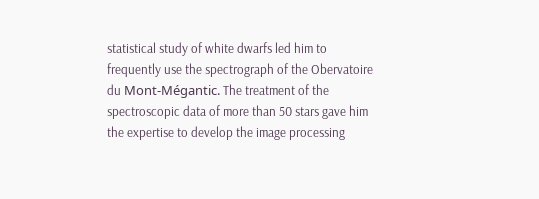statistical study of white dwarfs led him to frequently use the spectrograph of the Obervatoire du Mont-Mégantic. The treatment of the spectroscopic data of more than 50 stars gave him the expertise to develop the image processing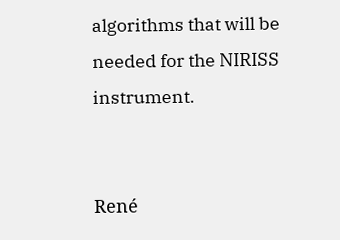algorithms that will be needed for the NIRISS instrument.


René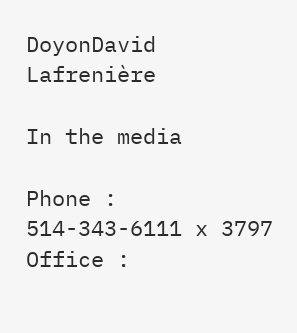DoyonDavid Lafrenière

In the media

Phone : 514-343-6111 x 3797
Office :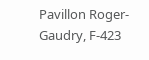Pavillon Roger-Gaudry, F-423